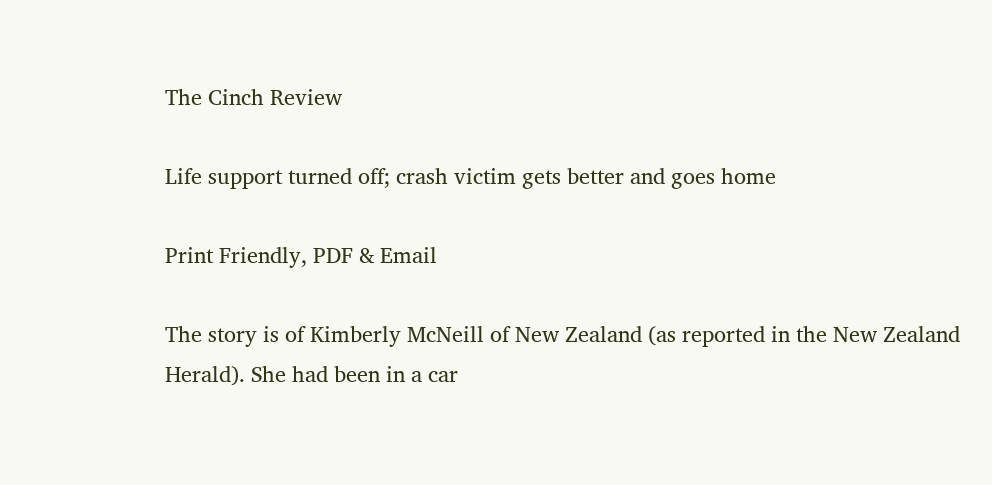The Cinch Review

Life support turned off; crash victim gets better and goes home

Print Friendly, PDF & Email

The story is of Kimberly McNeill of New Zealand (as reported in the New Zealand Herald). She had been in a car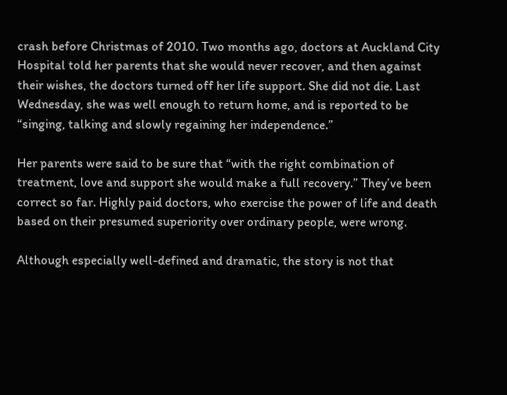crash before Christmas of 2010. Two months ago, doctors at Auckland City Hospital told her parents that she would never recover, and then against their wishes, the doctors turned off her life support. She did not die. Last Wednesday, she was well enough to return home, and is reported to be “singing, talking and slowly regaining her independence.”

Her parents were said to be sure that “with the right combination of treatment, love and support she would make a full recovery.” They’ve been correct so far. Highly paid doctors, who exercise the power of life and death based on their presumed superiority over ordinary people, were wrong.

Although especially well-defined and dramatic, the story is not that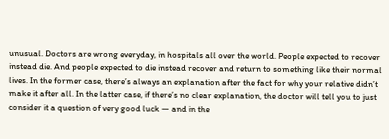unusual. Doctors are wrong everyday, in hospitals all over the world. People expected to recover instead die. And people expected to die instead recover and return to something like their normal lives. In the former case, there’s always an explanation after the fact for why your relative didn’t make it after all. In the latter case, if there’s no clear explanation, the doctor will tell you to just consider it a question of very good luck — and in the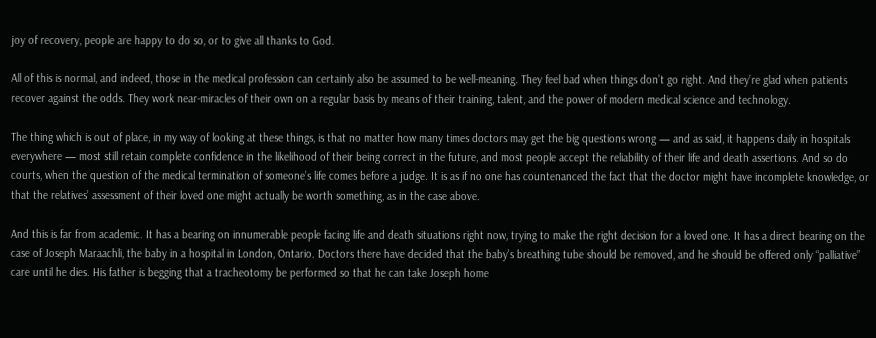joy of recovery, people are happy to do so, or to give all thanks to God.

All of this is normal, and indeed, those in the medical profession can certainly also be assumed to be well-meaning. They feel bad when things don’t go right. And they’re glad when patients recover against the odds. They work near-miracles of their own on a regular basis by means of their training, talent, and the power of modern medical science and technology.

The thing which is out of place, in my way of looking at these things, is that no matter how many times doctors may get the big questions wrong — and as said, it happens daily in hospitals everywhere — most still retain complete confidence in the likelihood of their being correct in the future, and most people accept the reliability of their life and death assertions. And so do courts, when the question of the medical termination of someone’s life comes before a judge. It is as if no one has countenanced the fact that the doctor might have incomplete knowledge, or that the relatives’ assessment of their loved one might actually be worth something, as in the case above.

And this is far from academic. It has a bearing on innumerable people facing life and death situations right now, trying to make the right decision for a loved one. It has a direct bearing on the case of Joseph Maraachli, the baby in a hospital in London, Ontario. Doctors there have decided that the baby’s breathing tube should be removed, and he should be offered only “palliative” care until he dies. His father is begging that a tracheotomy be performed so that he can take Joseph home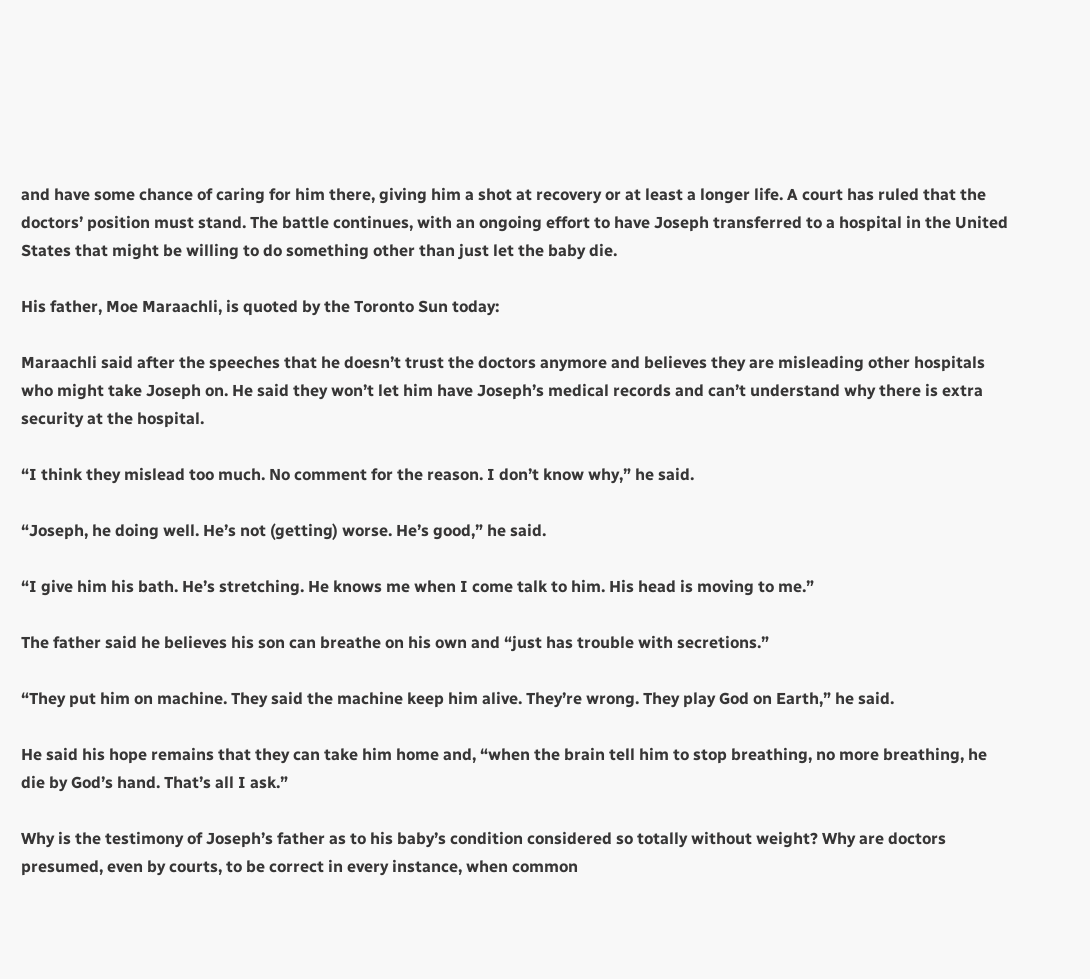and have some chance of caring for him there, giving him a shot at recovery or at least a longer life. A court has ruled that the doctors’ position must stand. The battle continues, with an ongoing effort to have Joseph transferred to a hospital in the United States that might be willing to do something other than just let the baby die.

His father, Moe Maraachli, is quoted by the Toronto Sun today:

Maraachli said after the speeches that he doesn’t trust the doctors anymore and believes they are misleading other hospitals who might take Joseph on. He said they won’t let him have Joseph’s medical records and can’t understand why there is extra security at the hospital.

“I think they mislead too much. No comment for the reason. I don’t know why,” he said.

“Joseph, he doing well. He’s not (getting) worse. He’s good,” he said.

“I give him his bath. He’s stretching. He knows me when I come talk to him. His head is moving to me.”

The father said he believes his son can breathe on his own and “just has trouble with secretions.”

“They put him on machine. They said the machine keep him alive. They’re wrong. They play God on Earth,” he said.

He said his hope remains that they can take him home and, “when the brain tell him to stop breathing, no more breathing, he die by God’s hand. That’s all I ask.”

Why is the testimony of Joseph’s father as to his baby’s condition considered so totally without weight? Why are doctors presumed, even by courts, to be correct in every instance, when common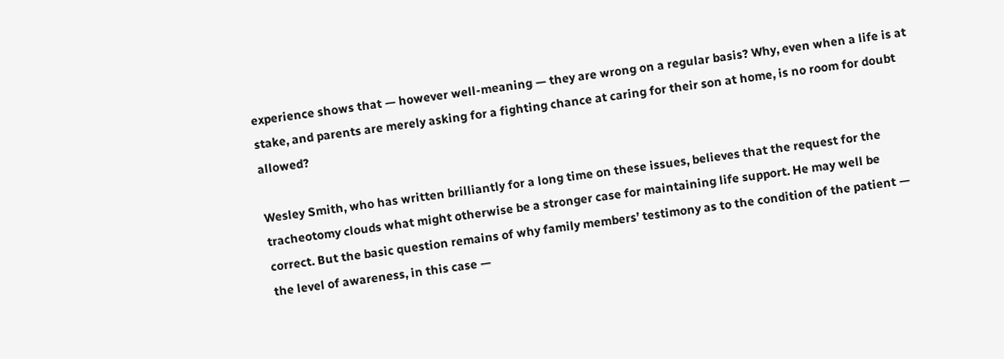experience shows that — however well-meaning — they are wrong on a regular basis? Why, even when a life is at stake, and parents are merely asking for a fighting chance at caring for their son at home, is no room for doubt allowed?

Wesley Smith, who has written brilliantly for a long time on these issues, believes that the request for the tracheotomy clouds what might otherwise be a stronger case for maintaining life support. He may well be correct. But the basic question remains of why family members’ testimony as to the condition of the patient — the level of awareness, in this case —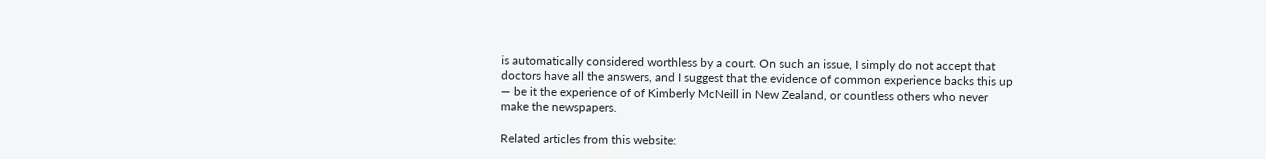is automatically considered worthless by a court. On such an issue, I simply do not accept that doctors have all the answers, and I suggest that the evidence of common experience backs this up — be it the experience of of Kimberly McNeill in New Zealand, or countless others who never make the newspapers.

Related articles from this website: